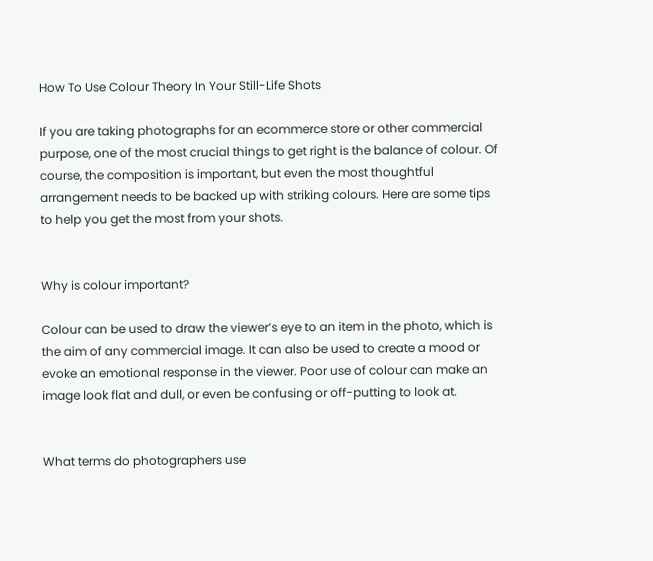How To Use Colour Theory In Your Still-Life Shots

If you are taking photographs for an ecommerce store or other commercial purpose, one of the most crucial things to get right is the balance of colour. Of course, the composition is important, but even the most thoughtful arrangement needs to be backed up with striking colours. Here are some tips to help you get the most from your shots.


Why is colour important?

Colour can be used to draw the viewer’s eye to an item in the photo, which is the aim of any commercial image. It can also be used to create a mood or evoke an emotional response in the viewer. Poor use of colour can make an image look flat and dull, or even be confusing or off-putting to look at.


What terms do photographers use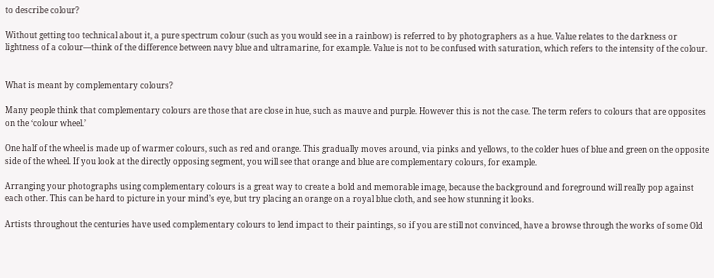to describe colour?

Without getting too technical about it, a pure spectrum colour (such as you would see in a rainbow) is referred to by photographers as a hue. Value relates to the darkness or lightness of a colour—think of the difference between navy blue and ultramarine, for example. Value is not to be confused with saturation, which refers to the intensity of the colour.


What is meant by complementary colours?

Many people think that complementary colours are those that are close in hue, such as mauve and purple. However this is not the case. The term refers to colours that are opposites on the ‘colour wheel.’

One half of the wheel is made up of warmer colours, such as red and orange. This gradually moves around, via pinks and yellows, to the colder hues of blue and green on the opposite side of the wheel. If you look at the directly opposing segment, you will see that orange and blue are complementary colours, for example.

Arranging your photographs using complementary colours is a great way to create a bold and memorable image, because the background and foreground will really pop against each other. This can be hard to picture in your mind’s eye, but try placing an orange on a royal blue cloth, and see how stunning it looks.

Artists throughout the centuries have used complementary colours to lend impact to their paintings, so if you are still not convinced, have a browse through the works of some Old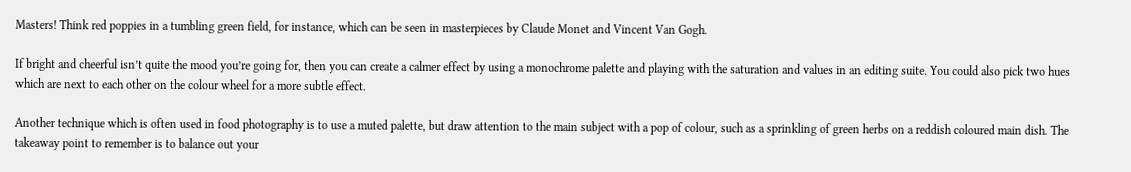Masters! Think red poppies in a tumbling green field, for instance, which can be seen in masterpieces by Claude Monet and Vincent Van Gogh.

If bright and cheerful isn’t quite the mood you’re going for, then you can create a calmer effect by using a monochrome palette and playing with the saturation and values in an editing suite. You could also pick two hues which are next to each other on the colour wheel for a more subtle effect.

Another technique which is often used in food photography is to use a muted palette, but draw attention to the main subject with a pop of colour, such as a sprinkling of green herbs on a reddish coloured main dish. The takeaway point to remember is to balance out your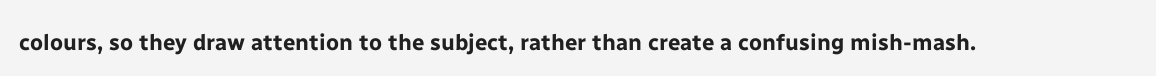colours, so they draw attention to the subject, rather than create a confusing mish-mash.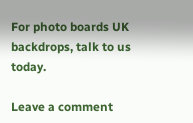For photo boards UK backdrops, talk to us today.

Leave a comment